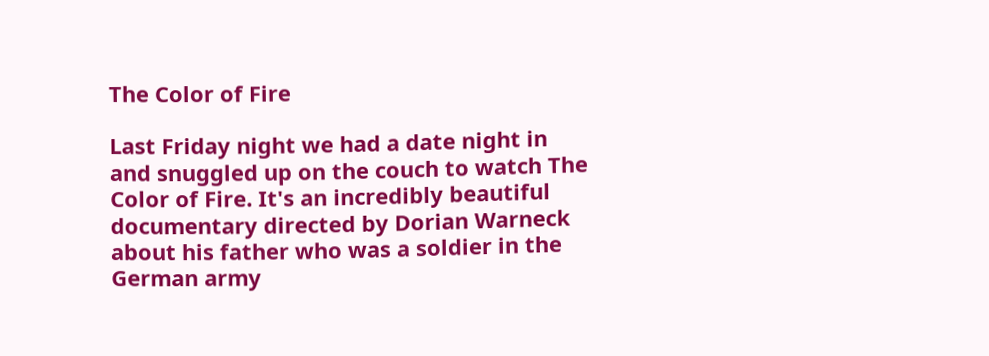The Color of Fire

Last Friday night we had a date night in and snuggled up on the couch to watch The Color of Fire. It's an incredibly beautiful documentary directed by Dorian Warneck about his father who was a soldier in the German army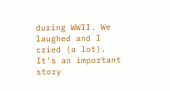during WWII. We laughed and I cried (a lot). It's an important story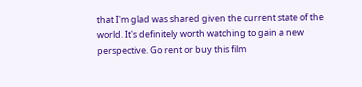that I'm glad was shared given the current state of the world. It's definitely worth watching to gain a new perspective. Go rent or buy this film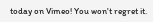today on Vimeo! You won't regret it.